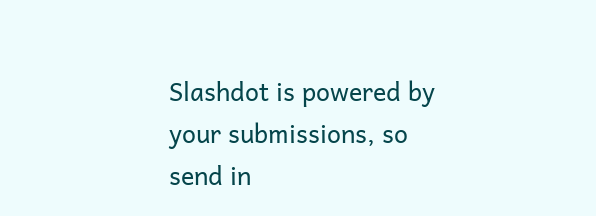Slashdot is powered by your submissions, so send in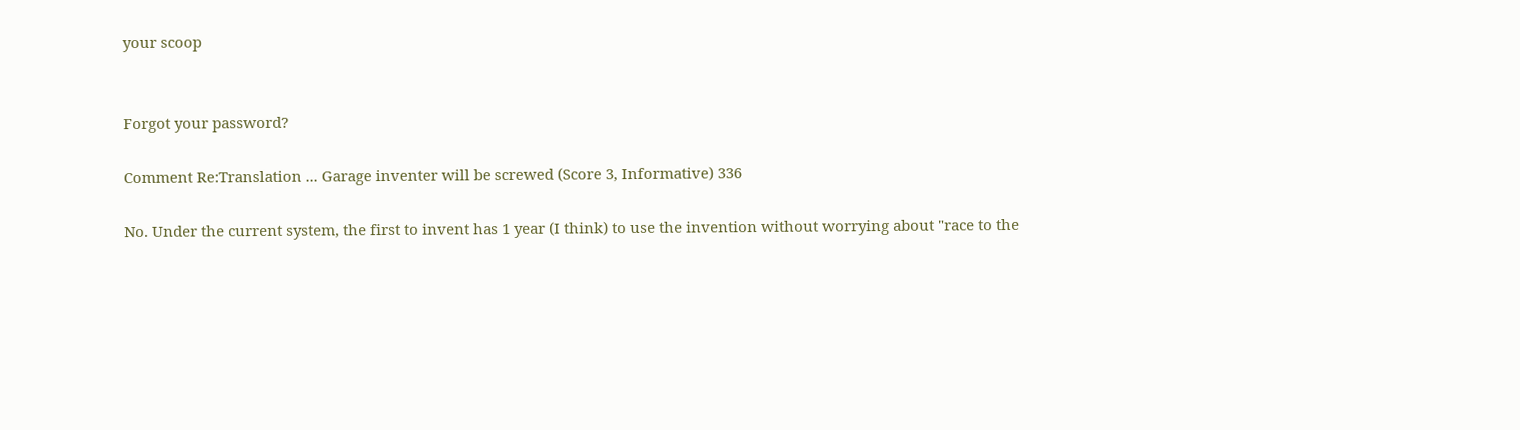your scoop


Forgot your password?

Comment Re:Translation ... Garage inventer will be screwed (Score 3, Informative) 336

No. Under the current system, the first to invent has 1 year (I think) to use the invention without worrying about "race to the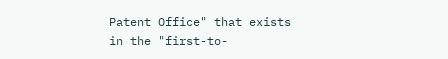Patent Office" that exists in the "first-to-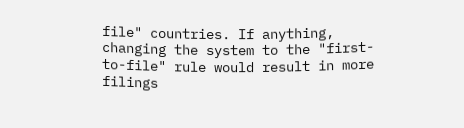file" countries. If anything, changing the system to the "first-to-file" rule would result in more filings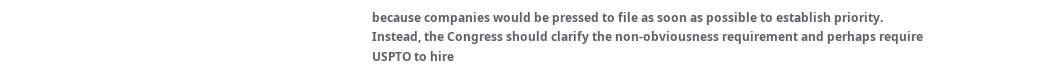because companies would be pressed to file as soon as possible to establish priority. Instead, the Congress should clarify the non-obviousness requirement and perhaps require USPTO to hire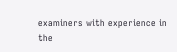examiners with experience in the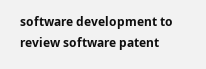software development to review software patent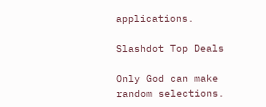applications.

Slashdot Top Deals

Only God can make random selections.